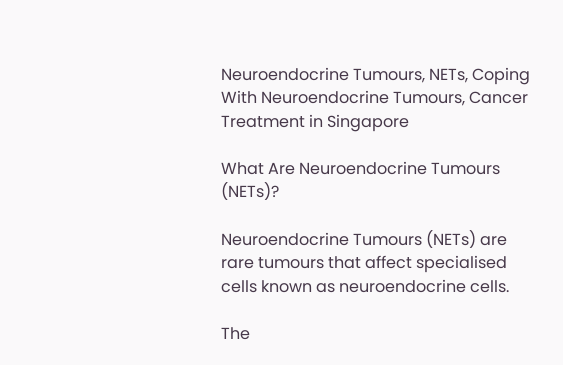Neuroendocrine Tumours, NETs, Coping With Neuroendocrine Tumours, Cancer Treatment in Singapore

What Are Neuroendocrine Tumours (NETs)?

Neuroendocrine Tumours (NETs) are rare tumours that affect specialised cells known as neuroendocrine cells.

The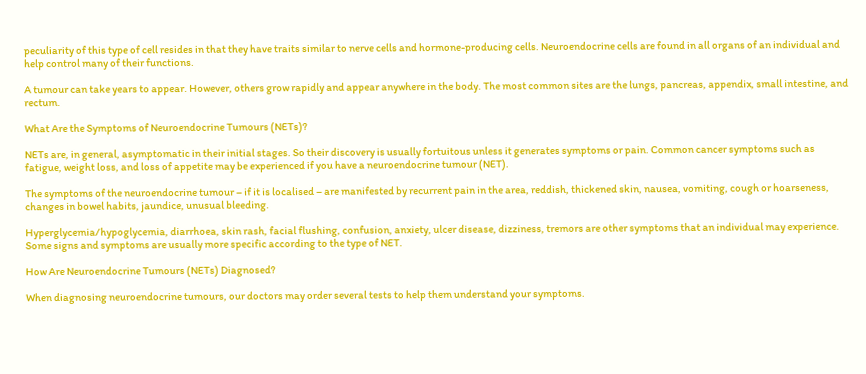peculiarity of this type of cell resides in that they have traits similar to nerve cells and hormone-producing cells. Neuroendocrine cells are found in all organs of an individual and help control many of their functions.

A tumour can take years to appear. However, others grow rapidly and appear anywhere in the body. The most common sites are the lungs, pancreas, appendix, small intestine, and rectum.

What Are the Symptoms of Neuroendocrine Tumours (NETs)?

NETs are, in general, asymptomatic in their initial stages. So their discovery is usually fortuitous unless it generates symptoms or pain. Common cancer symptoms such as fatigue, weight loss, and loss of appetite may be experienced if you have a neuroendocrine tumour (NET).

The symptoms of the neuroendocrine tumour – if it is localised – are manifested by recurrent pain in the area, reddish, thickened skin, nausea, vomiting, cough or hoarseness, changes in bowel habits, jaundice, unusual bleeding.

Hyperglycemia/hypoglycemia, diarrhoea, skin rash, facial flushing, confusion, anxiety, ulcer disease, dizziness, tremors are other symptoms that an individual may experience. Some signs and symptoms are usually more specific according to the type of NET.

How Are Neuroendocrine Tumours (NETs) Diagnosed?

When diagnosing neuroendocrine tumours, our doctors may order several tests to help them understand your symptoms.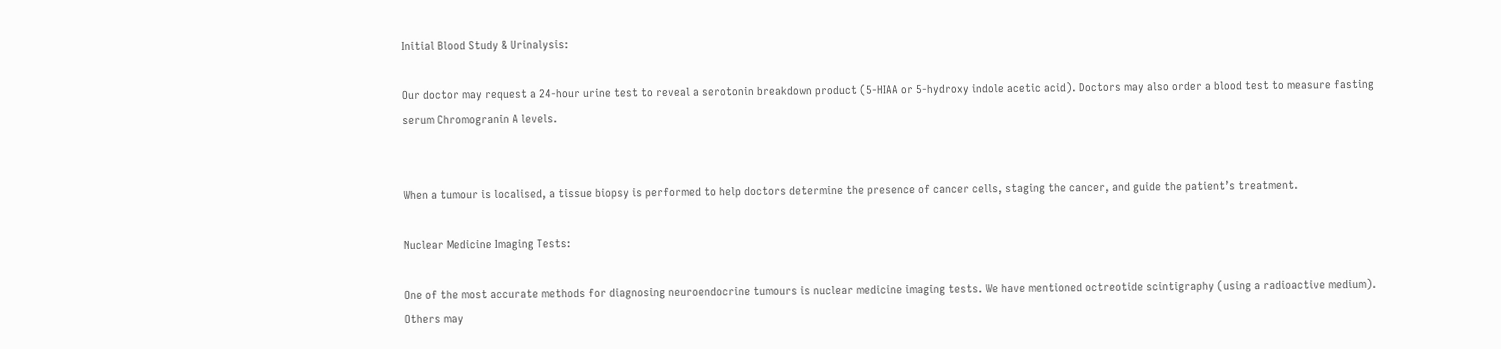Initial Blood Study & Urinalysis:

Our doctor may request a 24-hour urine test to reveal a serotonin breakdown product (5-HIAA or 5-hydroxy indole acetic acid). Doctors may also order a blood test to measure fasting serum Chromogranin A levels.


When a tumour is localised, a tissue biopsy is performed to help doctors determine the presence of cancer cells, staging the cancer, and guide the patient’s treatment.

Nuclear Medicine Imaging Tests:

One of the most accurate methods for diagnosing neuroendocrine tumours is nuclear medicine imaging tests. We have mentioned octreotide scintigraphy (using a radioactive medium). Others may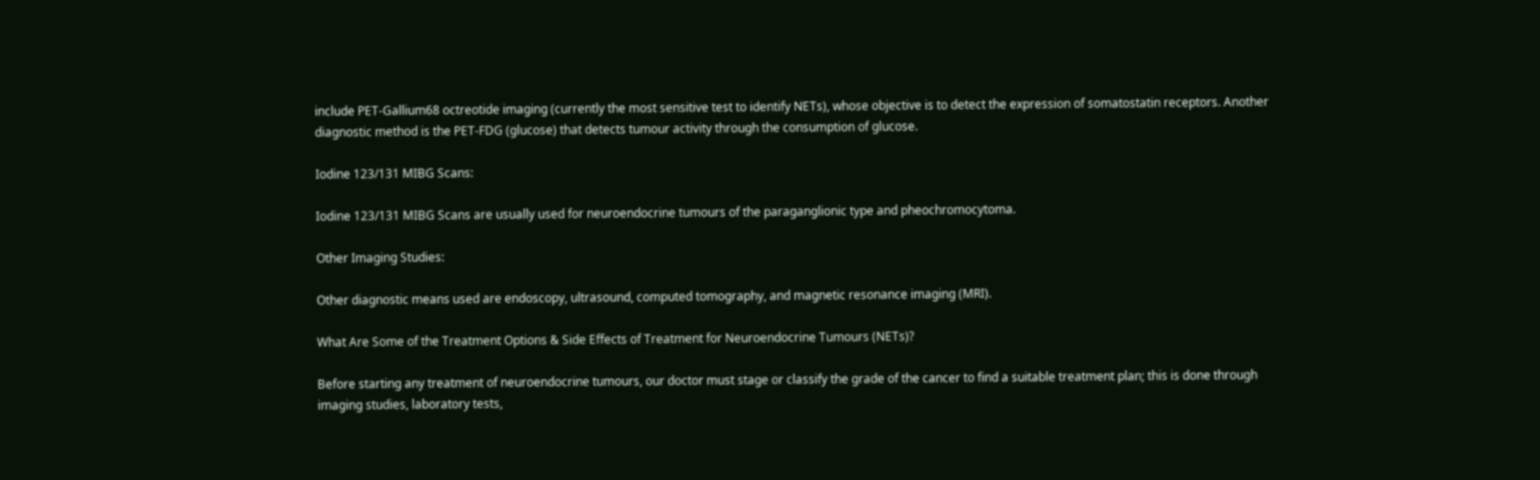include PET-Gallium68 octreotide imaging (currently the most sensitive test to identify NETs), whose objective is to detect the expression of somatostatin receptors. Another diagnostic method is the PET-FDG (glucose) that detects tumour activity through the consumption of glucose.

Iodine 123/131 MIBG Scans:

Iodine 123/131 MIBG Scans are usually used for neuroendocrine tumours of the paraganglionic type and pheochromocytoma.

Other Imaging Studies:

Other diagnostic means used are endoscopy, ultrasound, computed tomography, and magnetic resonance imaging (MRI).

What Are Some of the Treatment Options & Side Effects of Treatment for Neuroendocrine Tumours (NETs)?

Before starting any treatment of neuroendocrine tumours, our doctor must stage or classify the grade of the cancer to find a suitable treatment plan; this is done through imaging studies, laboratory tests,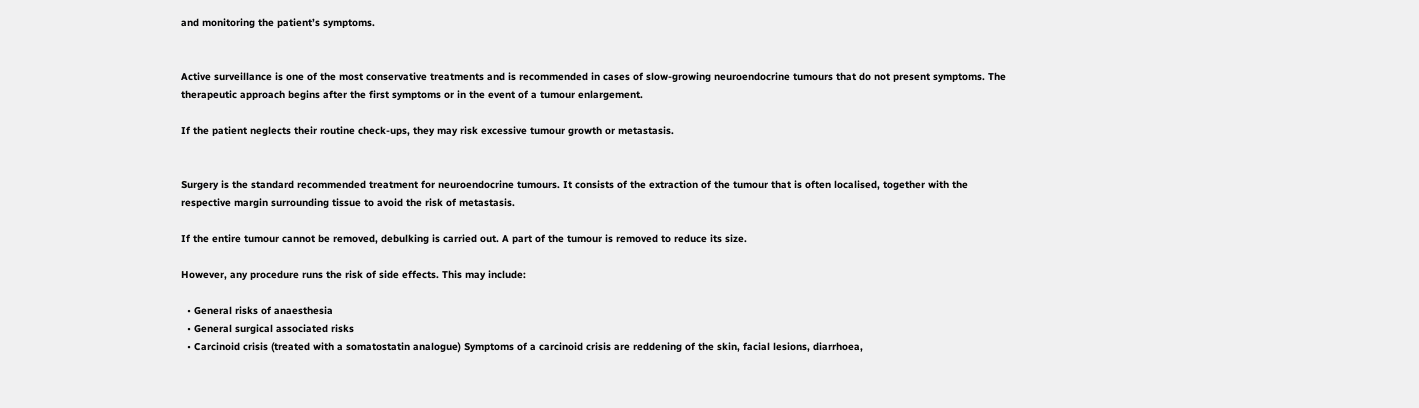and monitoring the patient’s symptoms.


Active surveillance is one of the most conservative treatments and is recommended in cases of slow-growing neuroendocrine tumours that do not present symptoms. The therapeutic approach begins after the first symptoms or in the event of a tumour enlargement.

If the patient neglects their routine check-ups, they may risk excessive tumour growth or metastasis.


Surgery is the standard recommended treatment for neuroendocrine tumours. It consists of the extraction of the tumour that is often localised, together with the respective margin surrounding tissue to avoid the risk of metastasis.

If the entire tumour cannot be removed, debulking is carried out. A part of the tumour is removed to reduce its size.

However, any procedure runs the risk of side effects. This may include:

  • General risks of anaesthesia
  • General surgical associated risks
  • Carcinoid crisis (treated with a somatostatin analogue) Symptoms of a carcinoid crisis are reddening of the skin, facial lesions, diarrhoea,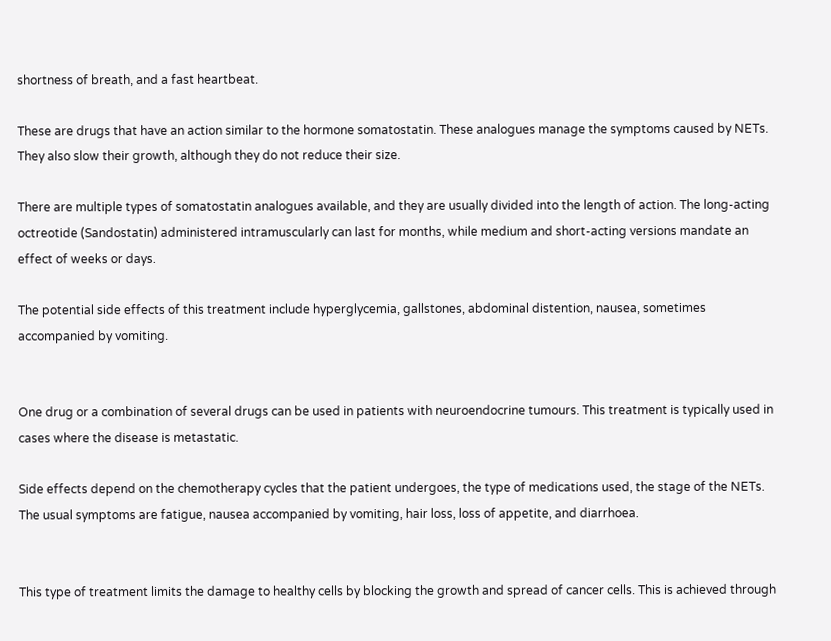shortness of breath, and a fast heartbeat.

These are drugs that have an action similar to the hormone somatostatin. These analogues manage the symptoms caused by NETs. They also slow their growth, although they do not reduce their size.

There are multiple types of somatostatin analogues available, and they are usually divided into the length of action. The long-acting octreotide (Sandostatin) administered intramuscularly can last for months, while medium and short-acting versions mandate an effect of weeks or days.

The potential side effects of this treatment include hyperglycemia, gallstones, abdominal distention, nausea, sometimes accompanied by vomiting.


One drug or a combination of several drugs can be used in patients with neuroendocrine tumours. This treatment is typically used in cases where the disease is metastatic.

Side effects depend on the chemotherapy cycles that the patient undergoes, the type of medications used, the stage of the NETs. The usual symptoms are fatigue, nausea accompanied by vomiting, hair loss, loss of appetite, and diarrhoea.


This type of treatment limits the damage to healthy cells by blocking the growth and spread of cancer cells. This is achieved through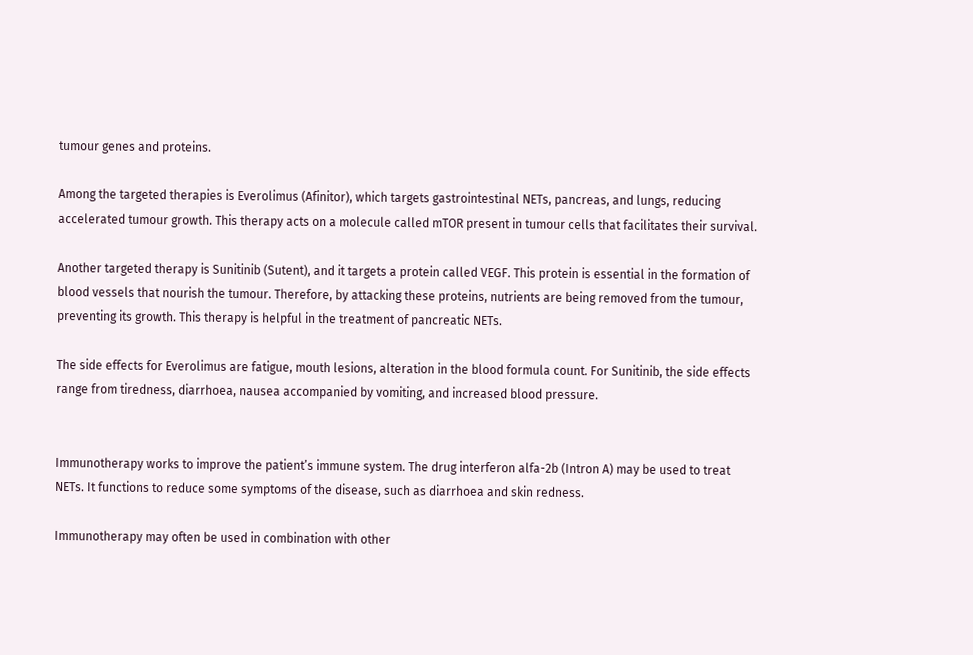tumour genes and proteins.

Among the targeted therapies is Everolimus (Afinitor), which targets gastrointestinal NETs, pancreas, and lungs, reducing accelerated tumour growth. This therapy acts on a molecule called mTOR present in tumour cells that facilitates their survival.

Another targeted therapy is Sunitinib (Sutent), and it targets a protein called VEGF. This protein is essential in the formation of blood vessels that nourish the tumour. Therefore, by attacking these proteins, nutrients are being removed from the tumour, preventing its growth. This therapy is helpful in the treatment of pancreatic NETs.

The side effects for Everolimus are fatigue, mouth lesions, alteration in the blood formula count. For Sunitinib, the side effects range from tiredness, diarrhoea, nausea accompanied by vomiting, and increased blood pressure.


Immunotherapy works to improve the patient’s immune system. The drug interferon alfa-2b (Intron A) may be used to treat NETs. It functions to reduce some symptoms of the disease, such as diarrhoea and skin redness.

Immunotherapy may often be used in combination with other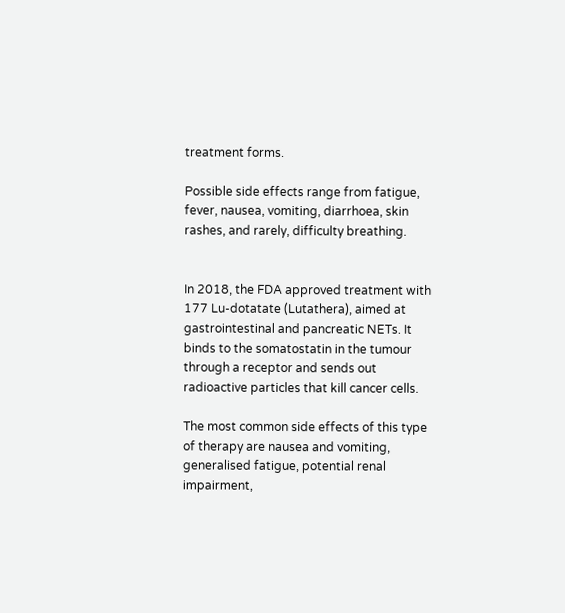treatment forms.

Possible side effects range from fatigue, fever, nausea, vomiting, diarrhoea, skin rashes, and rarely, difficulty breathing.


In 2018, the FDA approved treatment with 177 Lu-dotatate (Lutathera), aimed at gastrointestinal and pancreatic NETs. It binds to the somatostatin in the tumour through a receptor and sends out radioactive particles that kill cancer cells.

The most common side effects of this type of therapy are nausea and vomiting, generalised fatigue, potential renal impairment,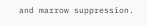and marrow suppression.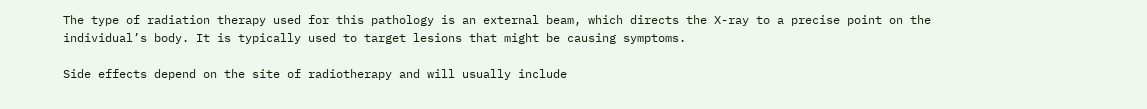The type of radiation therapy used for this pathology is an external beam, which directs the X-ray to a precise point on the individual’s body. It is typically used to target lesions that might be causing symptoms.

Side effects depend on the site of radiotherapy and will usually include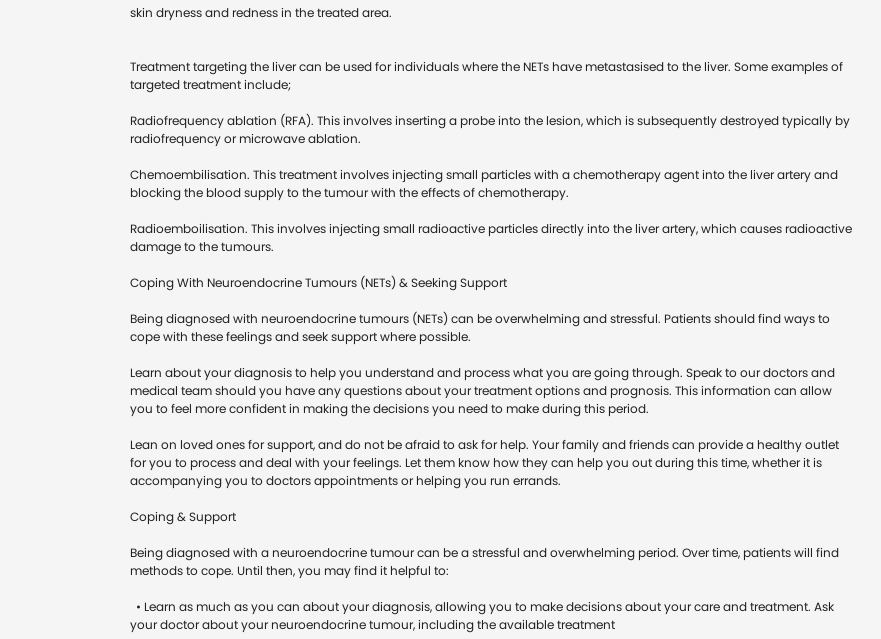skin dryness and redness in the treated area.


Treatment targeting the liver can be used for individuals where the NETs have metastasised to the liver. Some examples of targeted treatment include;

Radiofrequency ablation (RFA). This involves inserting a probe into the lesion, which is subsequently destroyed typically by radiofrequency or microwave ablation.

Chemoembilisation. This treatment involves injecting small particles with a chemotherapy agent into the liver artery and blocking the blood supply to the tumour with the effects of chemotherapy.

Radioemboilisation. This involves injecting small radioactive particles directly into the liver artery, which causes radioactive damage to the tumours.

Coping With Neuroendocrine Tumours (NETs) & Seeking Support

Being diagnosed with neuroendocrine tumours (NETs) can be overwhelming and stressful. Patients should find ways to cope with these feelings and seek support where possible.

Learn about your diagnosis to help you understand and process what you are going through. Speak to our doctors and medical team should you have any questions about your treatment options and prognosis. This information can allow you to feel more confident in making the decisions you need to make during this period.

Lean on loved ones for support, and do not be afraid to ask for help. Your family and friends can provide a healthy outlet for you to process and deal with your feelings. Let them know how they can help you out during this time, whether it is accompanying you to doctors appointments or helping you run errands.

Coping & Support

Being diagnosed with a neuroendocrine tumour can be a stressful and overwhelming period. Over time, patients will find methods to cope. Until then, you may find it helpful to:

  • Learn as much as you can about your diagnosis, allowing you to make decisions about your care and treatment. Ask your doctor about your neuroendocrine tumour, including the available treatment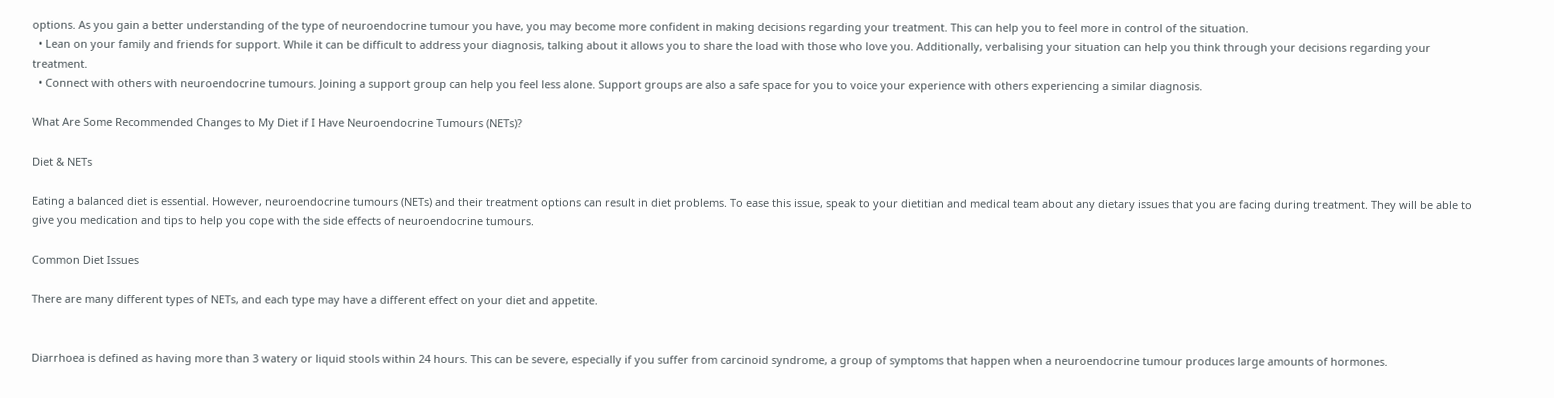options. As you gain a better understanding of the type of neuroendocrine tumour you have, you may become more confident in making decisions regarding your treatment. This can help you to feel more in control of the situation.
  • Lean on your family and friends for support. While it can be difficult to address your diagnosis, talking about it allows you to share the load with those who love you. Additionally, verbalising your situation can help you think through your decisions regarding your treatment.
  • Connect with others with neuroendocrine tumours. Joining a support group can help you feel less alone. Support groups are also a safe space for you to voice your experience with others experiencing a similar diagnosis.

What Are Some Recommended Changes to My Diet if I Have Neuroendocrine Tumours (NETs)?

Diet & NETs

Eating a balanced diet is essential. However, neuroendocrine tumours (NETs) and their treatment options can result in diet problems. To ease this issue, speak to your dietitian and medical team about any dietary issues that you are facing during treatment. They will be able to give you medication and tips to help you cope with the side effects of neuroendocrine tumours.

Common Diet Issues

There are many different types of NETs, and each type may have a different effect on your diet and appetite.


Diarrhoea is defined as having more than 3 watery or liquid stools within 24 hours. This can be severe, especially if you suffer from carcinoid syndrome, a group of symptoms that happen when a neuroendocrine tumour produces large amounts of hormones.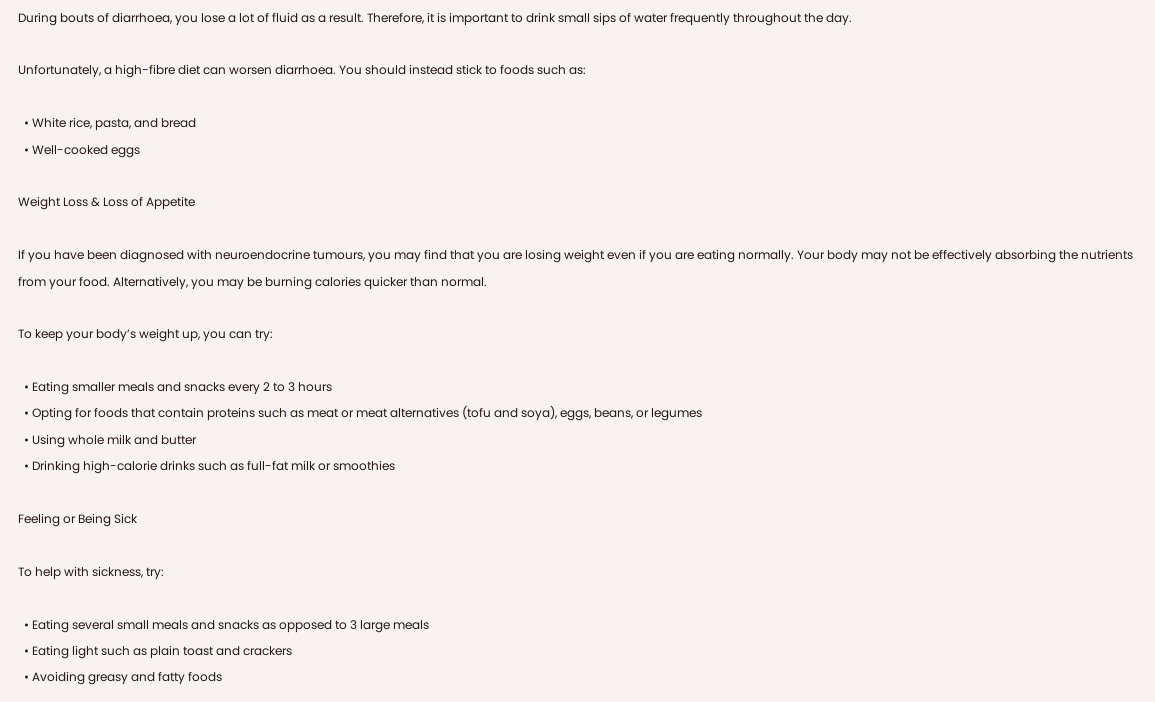During bouts of diarrhoea, you lose a lot of fluid as a result. Therefore, it is important to drink small sips of water frequently throughout the day.

Unfortunately, a high-fibre diet can worsen diarrhoea. You should instead stick to foods such as:

  • White rice, pasta, and bread
  • Well-cooked eggs

Weight Loss & Loss of Appetite

If you have been diagnosed with neuroendocrine tumours, you may find that you are losing weight even if you are eating normally. Your body may not be effectively absorbing the nutrients from your food. Alternatively, you may be burning calories quicker than normal.

To keep your body’s weight up, you can try:

  • Eating smaller meals and snacks every 2 to 3 hours
  • Opting for foods that contain proteins such as meat or meat alternatives (tofu and soya), eggs, beans, or legumes
  • Using whole milk and butter
  • Drinking high-calorie drinks such as full-fat milk or smoothies

Feeling or Being Sick

To help with sickness, try:

  • Eating several small meals and snacks as opposed to 3 large meals
  • Eating light such as plain toast and crackers
  • Avoiding greasy and fatty foods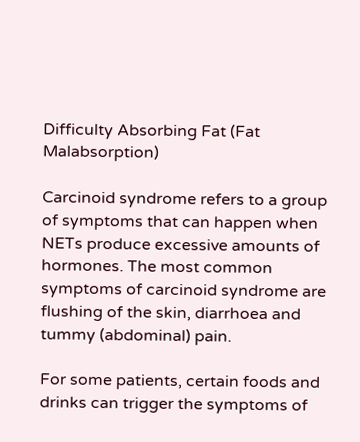Difficulty Absorbing Fat (Fat Malabsorption)

Carcinoid syndrome refers to a group of symptoms that can happen when NETs produce excessive amounts of hormones. The most common symptoms of carcinoid syndrome are flushing of the skin, diarrhoea and tummy (abdominal) pain.

For some patients, certain foods and drinks can trigger the symptoms of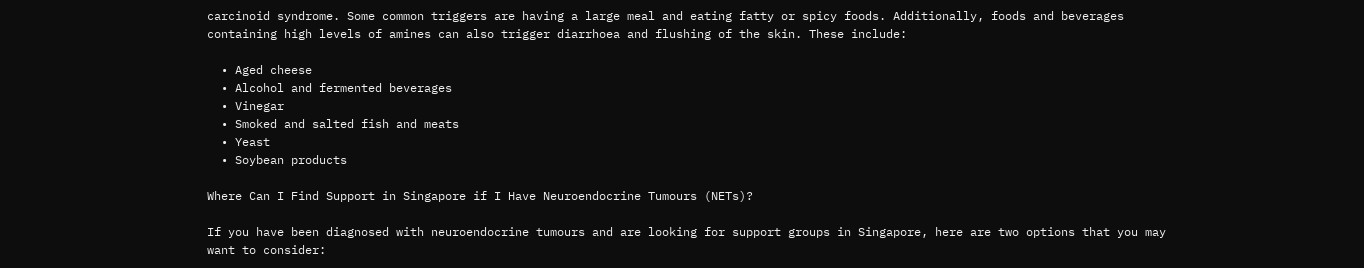carcinoid syndrome. Some common triggers are having a large meal and eating fatty or spicy foods. Additionally, foods and beverages containing high levels of amines can also trigger diarrhoea and flushing of the skin. These include:

  • Aged cheese
  • Alcohol and fermented beverages
  • Vinegar
  • Smoked and salted fish and meats
  • Yeast
  • Soybean products

Where Can I Find Support in Singapore if I Have Neuroendocrine Tumours (NETs)?

If you have been diagnosed with neuroendocrine tumours and are looking for support groups in Singapore, here are two options that you may want to consider: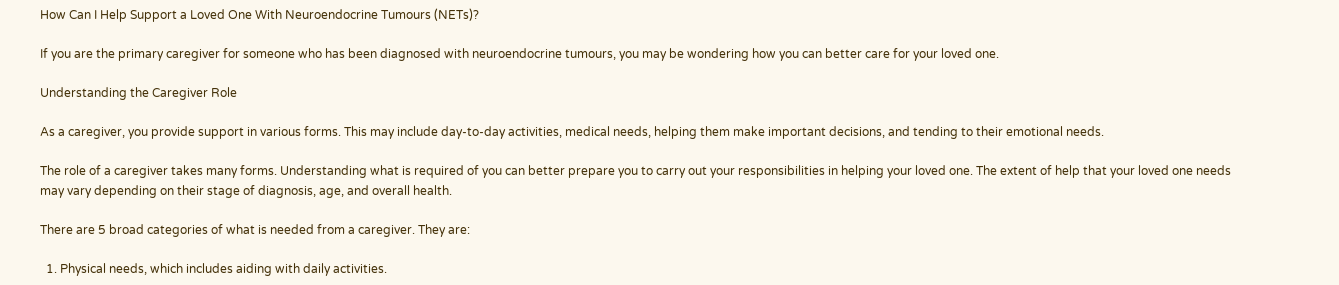How Can I Help Support a Loved One With Neuroendocrine Tumours (NETs)?

If you are the primary caregiver for someone who has been diagnosed with neuroendocrine tumours, you may be wondering how you can better care for your loved one.

Understanding the Caregiver Role

As a caregiver, you provide support in various forms. This may include day-to-day activities, medical needs, helping them make important decisions, and tending to their emotional needs.

The role of a caregiver takes many forms. Understanding what is required of you can better prepare you to carry out your responsibilities in helping your loved one. The extent of help that your loved one needs may vary depending on their stage of diagnosis, age, and overall health.

There are 5 broad categories of what is needed from a caregiver. They are:

  1. Physical needs, which includes aiding with daily activities.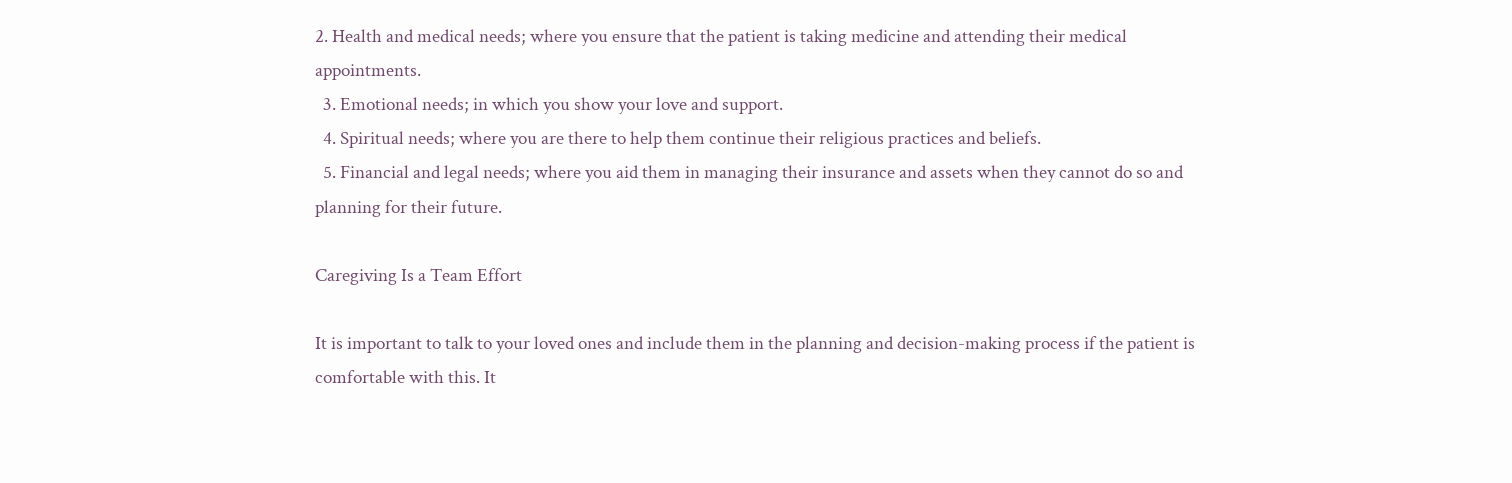2. Health and medical needs; where you ensure that the patient is taking medicine and attending their medical appointments.
  3. Emotional needs; in which you show your love and support.
  4. Spiritual needs; where you are there to help them continue their religious practices and beliefs.
  5. Financial and legal needs; where you aid them in managing their insurance and assets when they cannot do so and planning for their future.

Caregiving Is a Team Effort

It is important to talk to your loved ones and include them in the planning and decision-making process if the patient is comfortable with this. It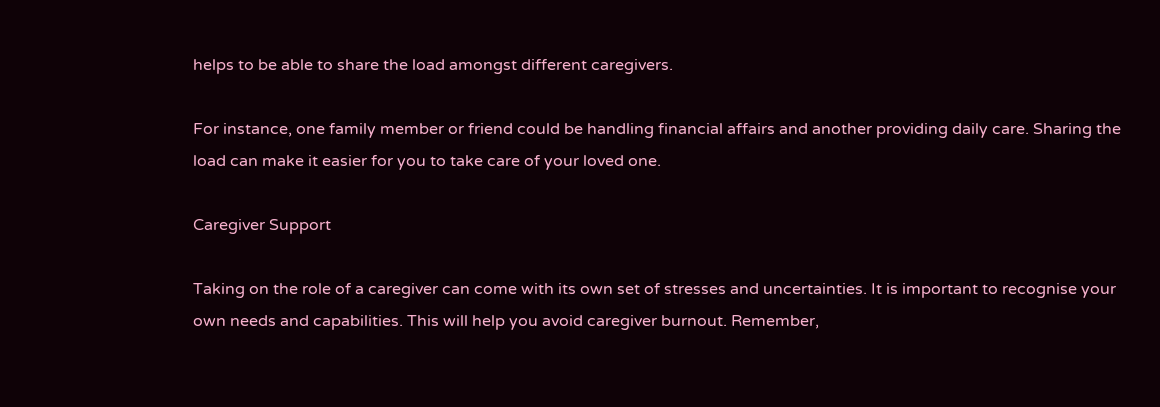helps to be able to share the load amongst different caregivers.

For instance, one family member or friend could be handling financial affairs and another providing daily care. Sharing the load can make it easier for you to take care of your loved one.

Caregiver Support

Taking on the role of a caregiver can come with its own set of stresses and uncertainties. It is important to recognise your own needs and capabilities. This will help you avoid caregiver burnout. Remember,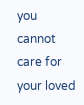you cannot care for your loved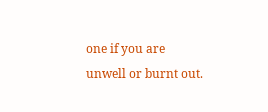one if you are unwell or burnt out.